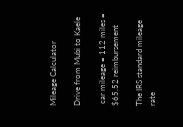Mileage Calculator

Drive from Mubi to Kaele

 car mileage = 112 miles = $65.52 reimbursement

The IRS standard mileage rate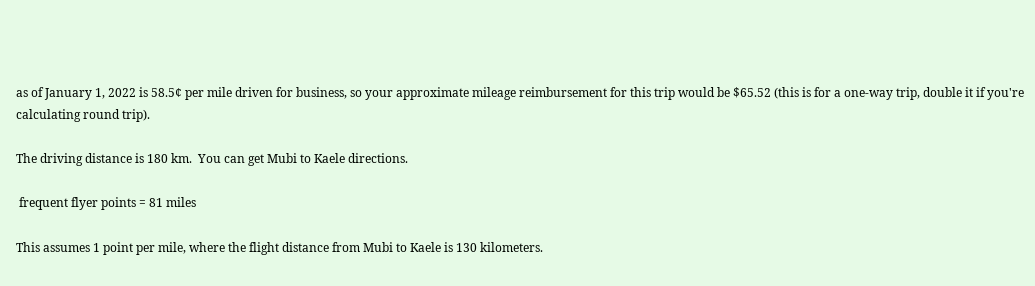as of January 1, 2022 is 58.5¢ per mile driven for business, so your approximate mileage reimbursement for this trip would be $65.52 (this is for a one-way trip, double it if you're calculating round trip).

The driving distance is 180 km.  You can get Mubi to Kaele directions.

 frequent flyer points = 81 miles

This assumes 1 point per mile, where the flight distance from Mubi to Kaele is 130 kilometers.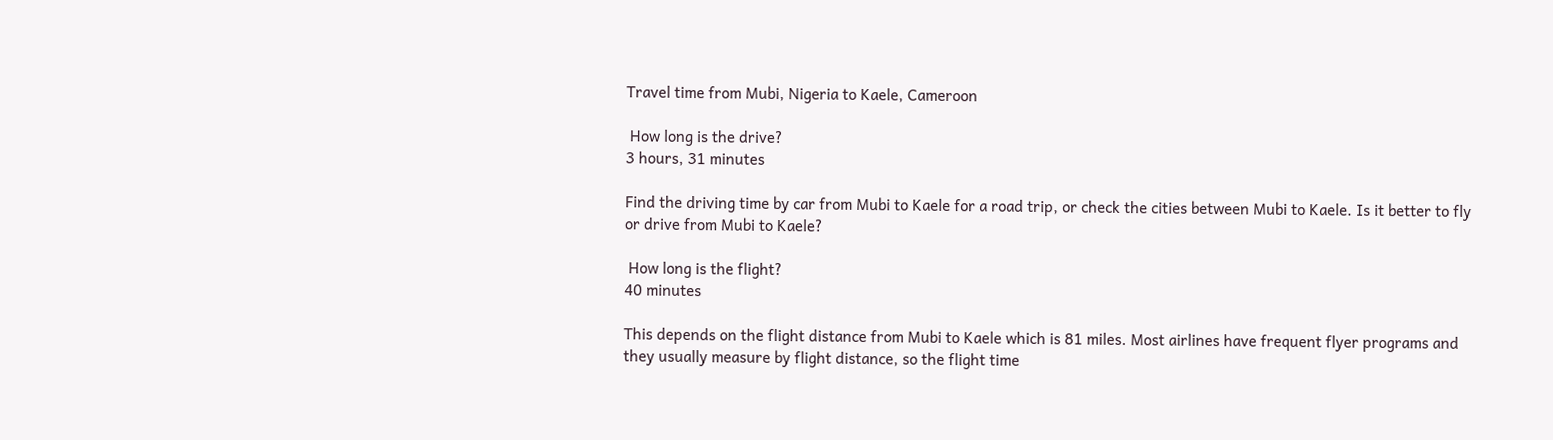Travel time from Mubi, Nigeria to Kaele, Cameroon

 How long is the drive?
3 hours, 31 minutes

Find the driving time by car from Mubi to Kaele for a road trip, or check the cities between Mubi to Kaele. Is it better to fly or drive from Mubi to Kaele?

 How long is the flight?
40 minutes

This depends on the flight distance from Mubi to Kaele which is 81 miles. Most airlines have frequent flyer programs and they usually measure by flight distance, so the flight time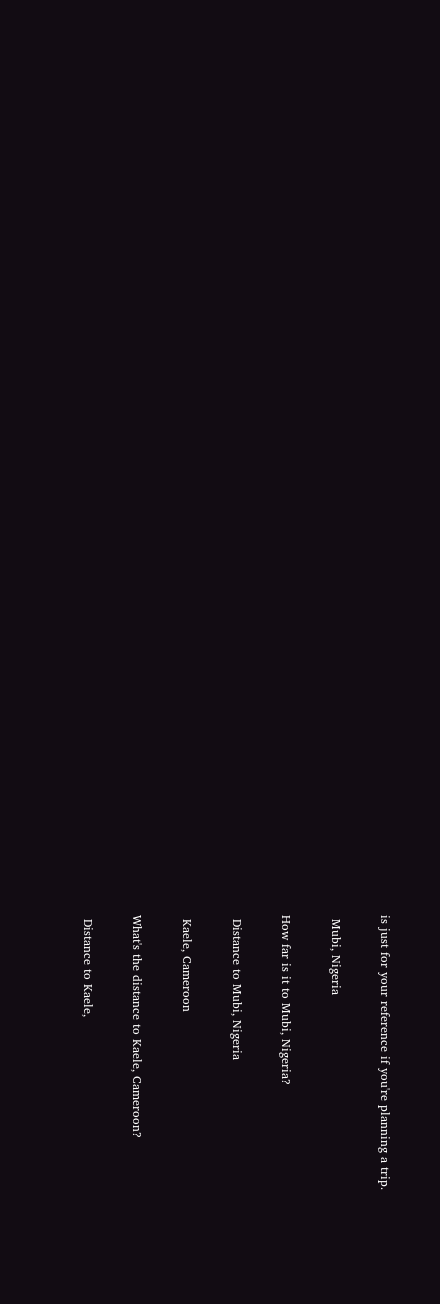is just for your reference if you're planning a trip.

 Mubi, Nigeria

How far is it to Mubi, Nigeria?

 Distance to Mubi, Nigeria

 Kaele, Cameroon

What's the distance to Kaele, Cameroon?

 Distance to Kaele,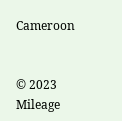Cameroon


© 2023  Mileage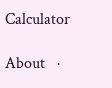Calculator

About   ·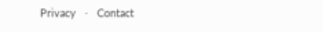Privacy   ·   Contact